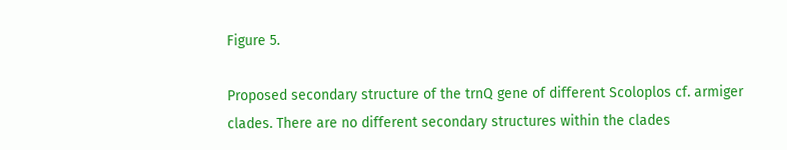Figure 5.

Proposed secondary structure of the trnQ gene of different Scoloplos cf. armiger clades. There are no different secondary structures within the clades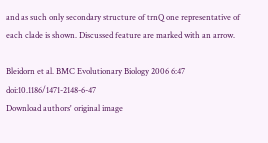and as such only secondary structure of trnQ one representative of each clade is shown. Discussed feature are marked with an arrow.

Bleidorn et al. BMC Evolutionary Biology 2006 6:47   doi:10.1186/1471-2148-6-47
Download authors' original image